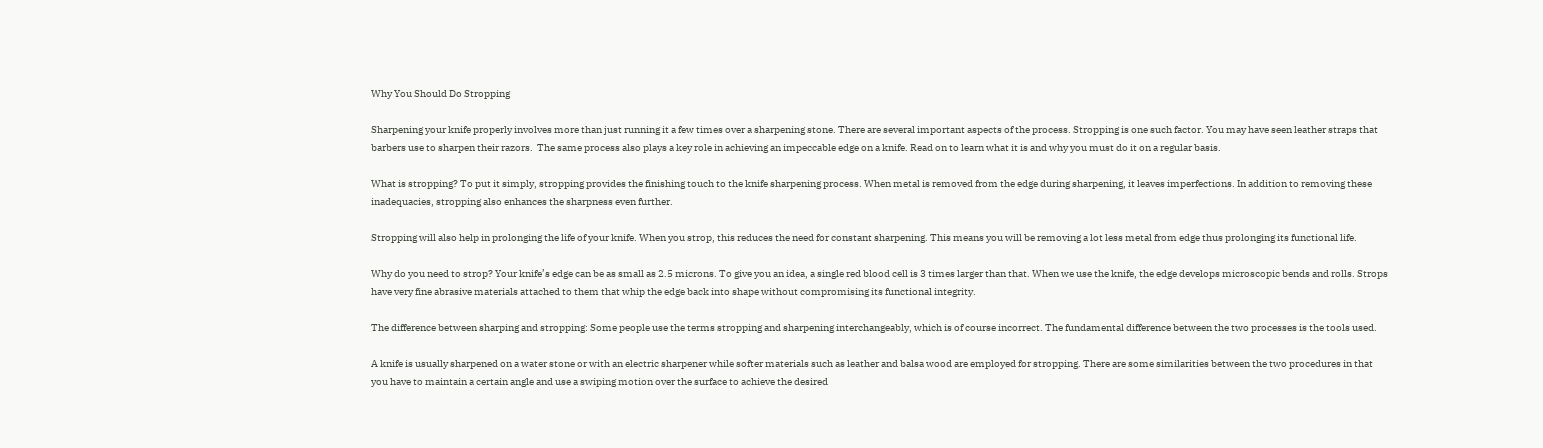Why You Should Do Stropping

Sharpening your knife properly involves more than just running it a few times over a sharpening stone. There are several important aspects of the process. Stropping is one such factor. You may have seen leather straps that barbers use to sharpen their razors.  The same process also plays a key role in achieving an impeccable edge on a knife. Read on to learn what it is and why you must do it on a regular basis.

What is stropping? To put it simply, stropping provides the finishing touch to the knife sharpening process. When metal is removed from the edge during sharpening, it leaves imperfections. In addition to removing these inadequacies, stropping also enhances the sharpness even further.

Stropping will also help in prolonging the life of your knife. When you strop, this reduces the need for constant sharpening. This means you will be removing a lot less metal from edge thus prolonging its functional life.

Why do you need to strop? Your knife’s edge can be as small as 2.5 microns. To give you an idea, a single red blood cell is 3 times larger than that. When we use the knife, the edge develops microscopic bends and rolls. Strops have very fine abrasive materials attached to them that whip the edge back into shape without compromising its functional integrity.

The difference between sharping and stropping: Some people use the terms stropping and sharpening interchangeably, which is of course incorrect. The fundamental difference between the two processes is the tools used.

A knife is usually sharpened on a water stone or with an electric sharpener while softer materials such as leather and balsa wood are employed for stropping. There are some similarities between the two procedures in that you have to maintain a certain angle and use a swiping motion over the surface to achieve the desired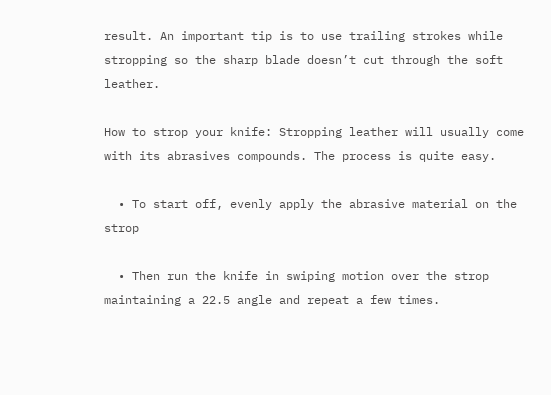result. An important tip is to use trailing strokes while stropping so the sharp blade doesn’t cut through the soft leather.

How to strop your knife: Stropping leather will usually come with its abrasives compounds. The process is quite easy.

  • To start off, evenly apply the abrasive material on the strop

  • Then run the knife in swiping motion over the strop maintaining a 22.5 angle and repeat a few times.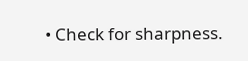• Check for sharpness.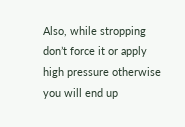Also, while stropping don’t force it or apply high pressure otherwise you will end up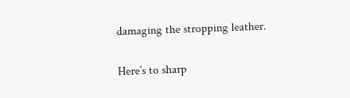damaging the stropping leather.

Here’s to sharp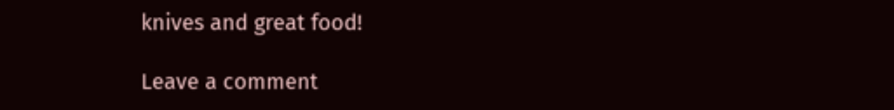knives and great food!

Leave a comment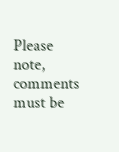Please note, comments must be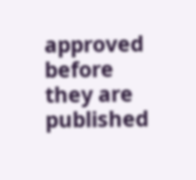approved before they are published